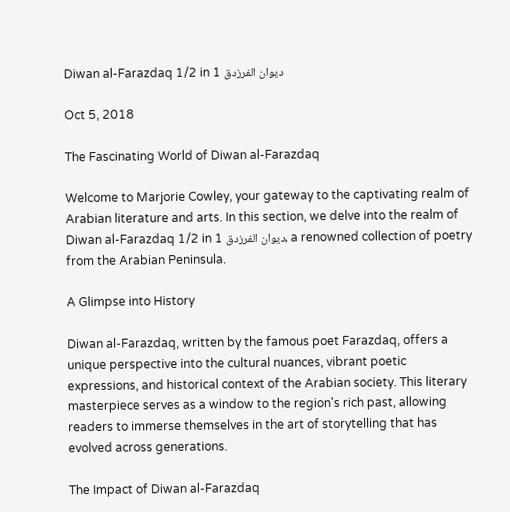Diwan al-Farazdaq 1/2 in 1 ديوان الفرزدق

Oct 5, 2018

The Fascinating World of Diwan al-Farazdaq

Welcome to Marjorie Cowley, your gateway to the captivating realm of Arabian literature and arts. In this section, we delve into the realm of Diwan al-Farazdaq 1/2 in 1 ديوان الفرزدق, a renowned collection of poetry from the Arabian Peninsula.

A Glimpse into History

Diwan al-Farazdaq, written by the famous poet Farazdaq, offers a unique perspective into the cultural nuances, vibrant poetic expressions, and historical context of the Arabian society. This literary masterpiece serves as a window to the region's rich past, allowing readers to immerse themselves in the art of storytelling that has evolved across generations.

The Impact of Diwan al-Farazdaq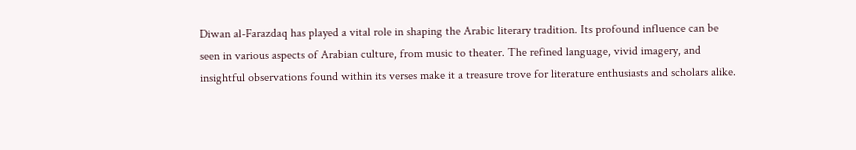Diwan al-Farazdaq has played a vital role in shaping the Arabic literary tradition. Its profound influence can be seen in various aspects of Arabian culture, from music to theater. The refined language, vivid imagery, and insightful observations found within its verses make it a treasure trove for literature enthusiasts and scholars alike.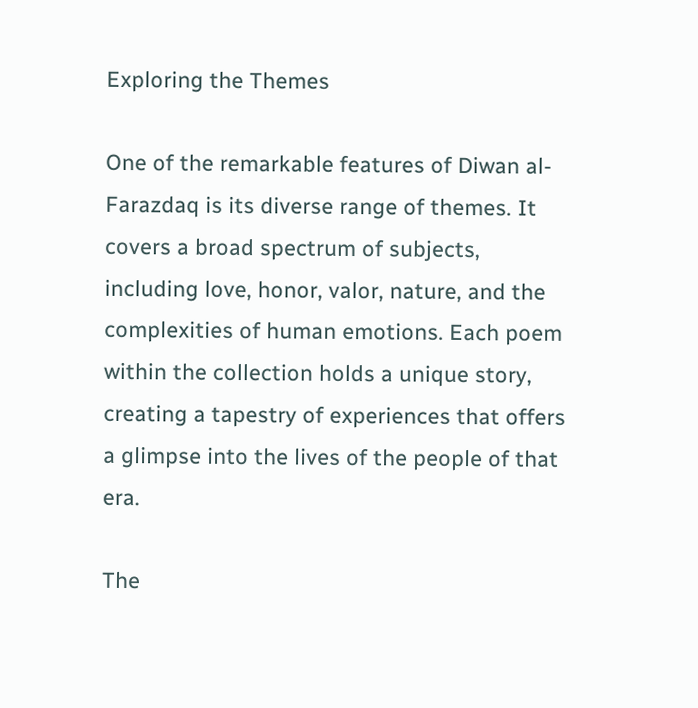Exploring the Themes

One of the remarkable features of Diwan al-Farazdaq is its diverse range of themes. It covers a broad spectrum of subjects, including love, honor, valor, nature, and the complexities of human emotions. Each poem within the collection holds a unique story, creating a tapestry of experiences that offers a glimpse into the lives of the people of that era.

The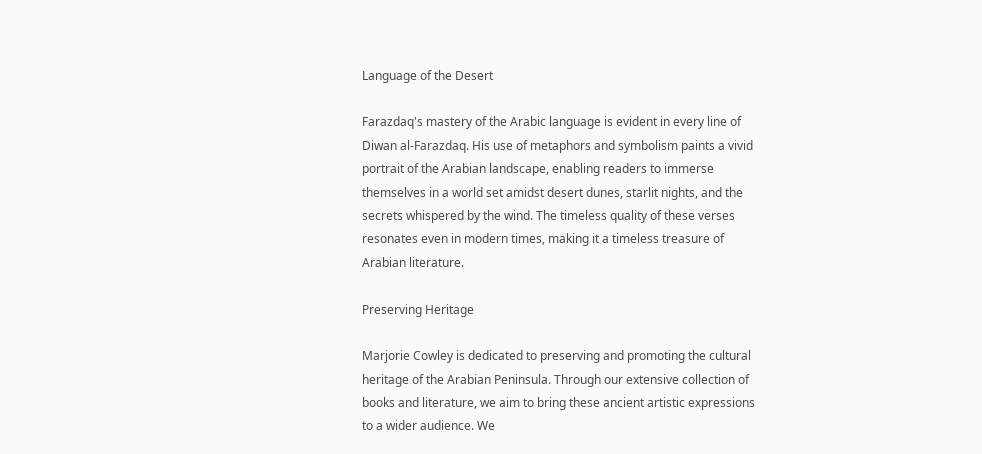Language of the Desert

Farazdaq's mastery of the Arabic language is evident in every line of Diwan al-Farazdaq. His use of metaphors and symbolism paints a vivid portrait of the Arabian landscape, enabling readers to immerse themselves in a world set amidst desert dunes, starlit nights, and the secrets whispered by the wind. The timeless quality of these verses resonates even in modern times, making it a timeless treasure of Arabian literature.

Preserving Heritage

Marjorie Cowley is dedicated to preserving and promoting the cultural heritage of the Arabian Peninsula. Through our extensive collection of books and literature, we aim to bring these ancient artistic expressions to a wider audience. We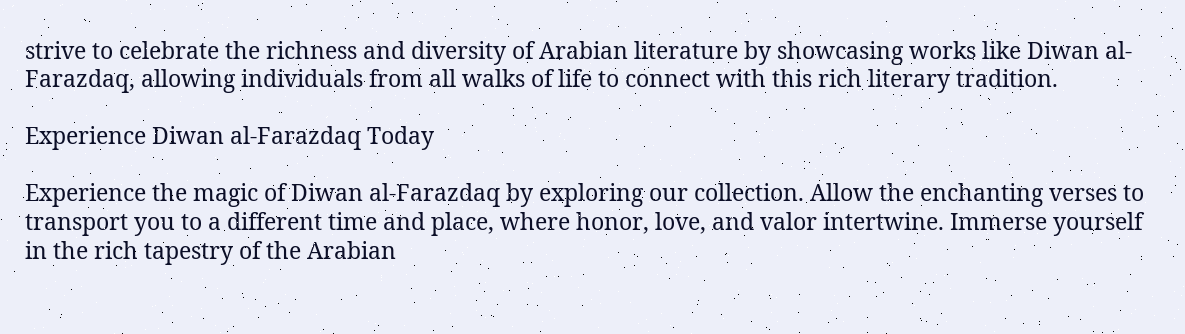strive to celebrate the richness and diversity of Arabian literature by showcasing works like Diwan al-Farazdaq, allowing individuals from all walks of life to connect with this rich literary tradition.

Experience Diwan al-Farazdaq Today

Experience the magic of Diwan al-Farazdaq by exploring our collection. Allow the enchanting verses to transport you to a different time and place, where honor, love, and valor intertwine. Immerse yourself in the rich tapestry of the Arabian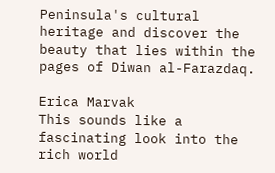Peninsula's cultural heritage and discover the beauty that lies within the pages of Diwan al-Farazdaq.

Erica Marvak
This sounds like a fascinating look into the rich world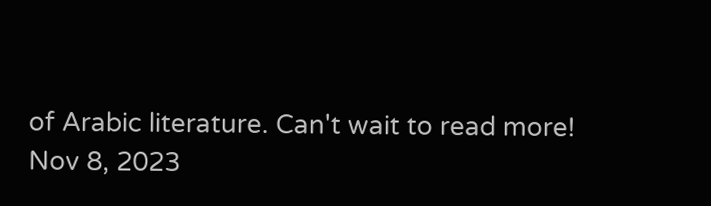of Arabic literature. Can't wait to read more!
Nov 8, 2023